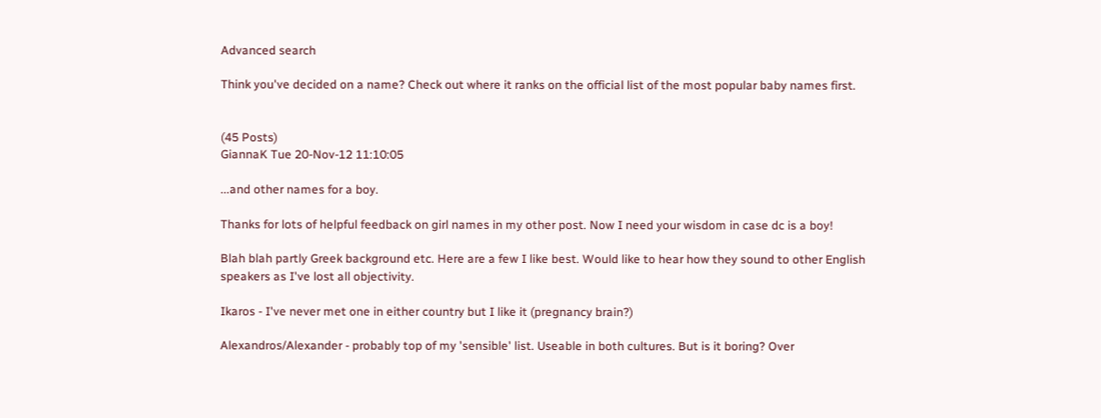Advanced search

Think you've decided on a name? Check out where it ranks on the official list of the most popular baby names first.


(45 Posts)
GiannaK Tue 20-Nov-12 11:10:05

...and other names for a boy.

Thanks for lots of helpful feedback on girl names in my other post. Now I need your wisdom in case dc is a boy!

Blah blah partly Greek background etc. Here are a few I like best. Would like to hear how they sound to other English speakers as I've lost all objectivity.

Ikaros - I've never met one in either country but I like it (pregnancy brain?)

Alexandros/Alexander - probably top of my 'sensible' list. Useable in both cultures. But is it boring? Over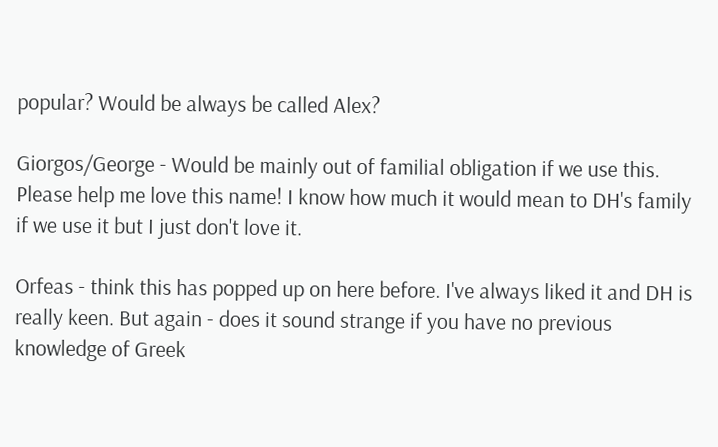popular? Would be always be called Alex?

Giorgos/George - Would be mainly out of familial obligation if we use this. Please help me love this name! I know how much it would mean to DH's family if we use it but I just don't love it.

Orfeas - think this has popped up on here before. I've always liked it and DH is really keen. But again - does it sound strange if you have no previous knowledge of Greek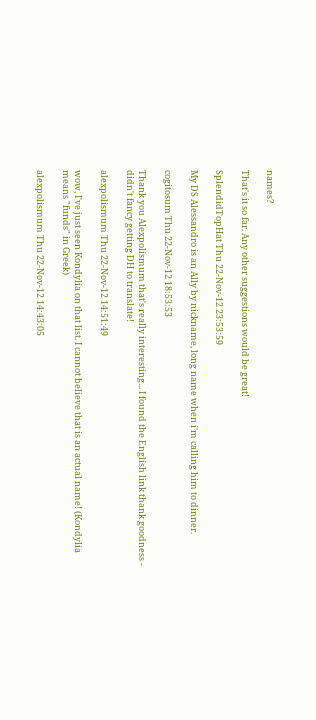names?

That's it so far. Any other suggestions would be great!

SplendidTopHat Thu 22-Nov-12 23:53:59

My DS Alessandro is an Ally by nickname, long name when i'm calling him to dinner.

cogitosum Thu 22-Nov-12 18:53:53

Thank you Alexpolismum that's really interesting... I found the English link thank goodness - didn't fancy getting DH to translate!

alexpolismum Thu 22-Nov-12 14:51:49

wow, I've just seen Kondylia on that list. I cannot believe that is an actual name! (Kondylia means "funds" in Greek)

alexpolismum Thu 22-Nov-12 14:43:05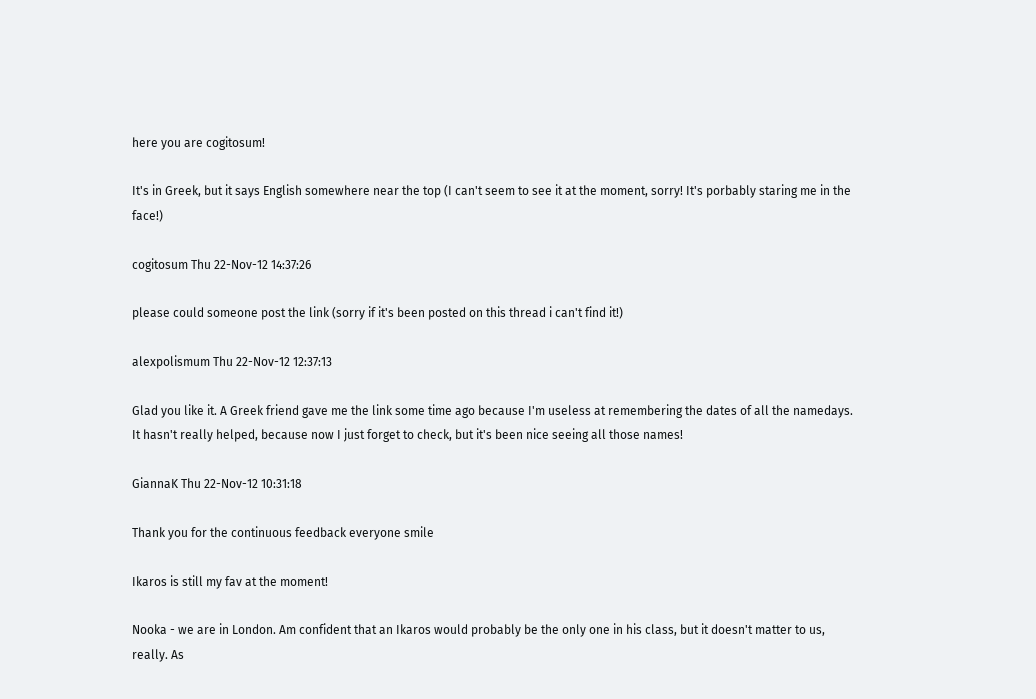here you are cogitosum!

It's in Greek, but it says English somewhere near the top (I can't seem to see it at the moment, sorry! It's porbably staring me in the face!)

cogitosum Thu 22-Nov-12 14:37:26

please could someone post the link (sorry if it's been posted on this thread i can't find it!)

alexpolismum Thu 22-Nov-12 12:37:13

Glad you like it. A Greek friend gave me the link some time ago because I'm useless at remembering the dates of all the namedays. It hasn't really helped, because now I just forget to check, but it's been nice seeing all those names!

GiannaK Thu 22-Nov-12 10:31:18

Thank you for the continuous feedback everyone smile

Ikaros is still my fav at the moment!

Nooka - we are in London. Am confident that an Ikaros would probably be the only one in his class, but it doesn't matter to us, really. As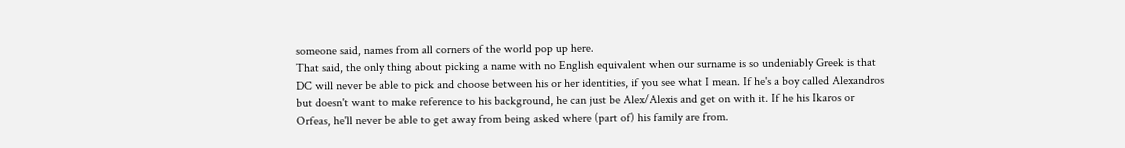someone said, names from all corners of the world pop up here.
That said, the only thing about picking a name with no English equivalent when our surname is so undeniably Greek is that DC will never be able to pick and choose between his or her identities, if you see what I mean. If he's a boy called Alexandros but doesn't want to make reference to his background, he can just be Alex/Alexis and get on with it. If he his Ikaros or Orfeas, he'll never be able to get away from being asked where (part of) his family are from.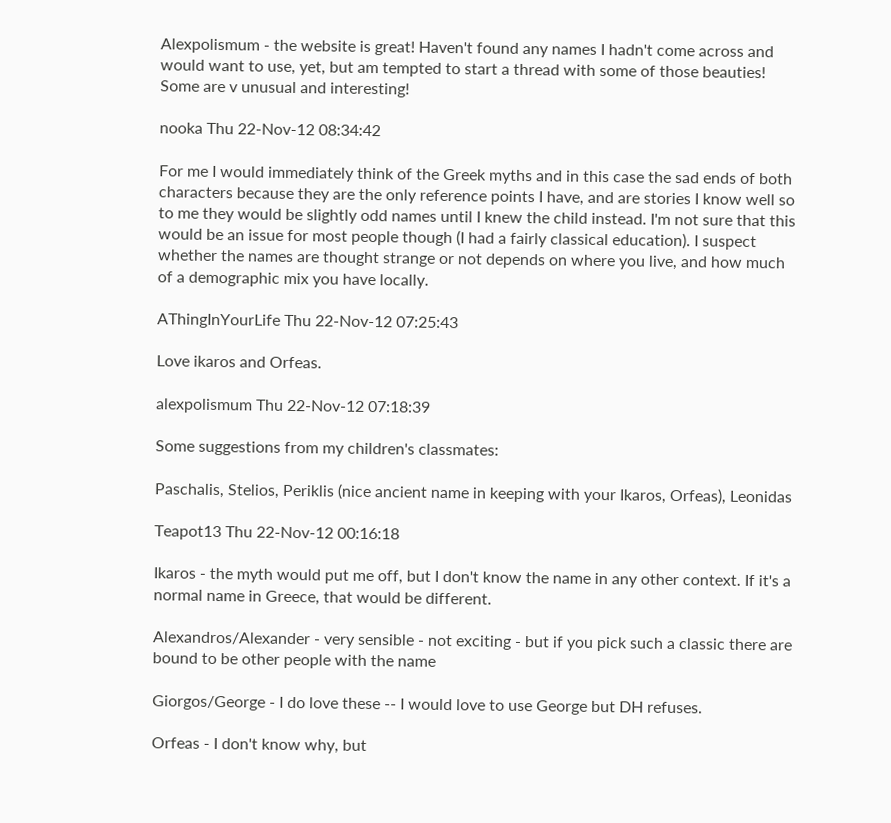Alexpolismum - the website is great! Haven't found any names I hadn't come across and would want to use, yet, but am tempted to start a thread with some of those beauties! Some are v unusual and interesting!

nooka Thu 22-Nov-12 08:34:42

For me I would immediately think of the Greek myths and in this case the sad ends of both characters because they are the only reference points I have, and are stories I know well so to me they would be slightly odd names until I knew the child instead. I'm not sure that this would be an issue for most people though (I had a fairly classical education). I suspect whether the names are thought strange or not depends on where you live, and how much of a demographic mix you have locally.

AThingInYourLife Thu 22-Nov-12 07:25:43

Love ikaros and Orfeas.

alexpolismum Thu 22-Nov-12 07:18:39

Some suggestions from my children's classmates:

Paschalis, Stelios, Periklis (nice ancient name in keeping with your Ikaros, Orfeas), Leonidas

Teapot13 Thu 22-Nov-12 00:16:18

Ikaros - the myth would put me off, but I don't know the name in any other context. If it's a normal name in Greece, that would be different.

Alexandros/Alexander - very sensible - not exciting - but if you pick such a classic there are bound to be other people with the name

Giorgos/George - I do love these -- I would love to use George but DH refuses.

Orfeas - I don't know why, but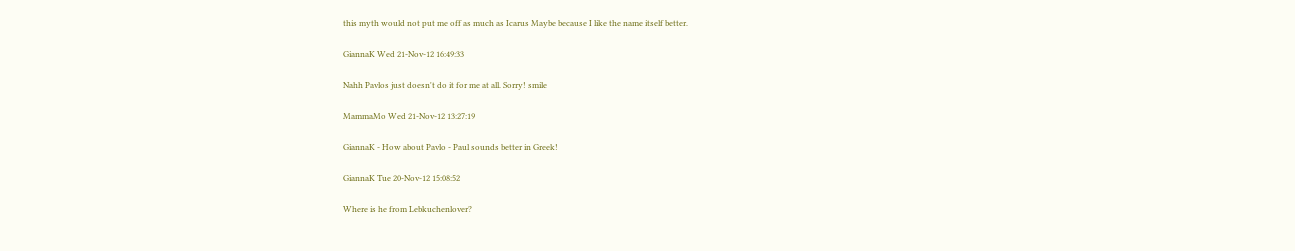this myth would not put me off as much as Icarus Maybe because I like the name itself better.

GiannaK Wed 21-Nov-12 16:49:33

Nahh Pavlos just doesn't do it for me at all. Sorry! smile

MammaMo Wed 21-Nov-12 13:27:19

GiannaK - How about Pavlo - Paul sounds better in Greek!

GiannaK Tue 20-Nov-12 15:08:52

Where is he from Lebkuchenlover?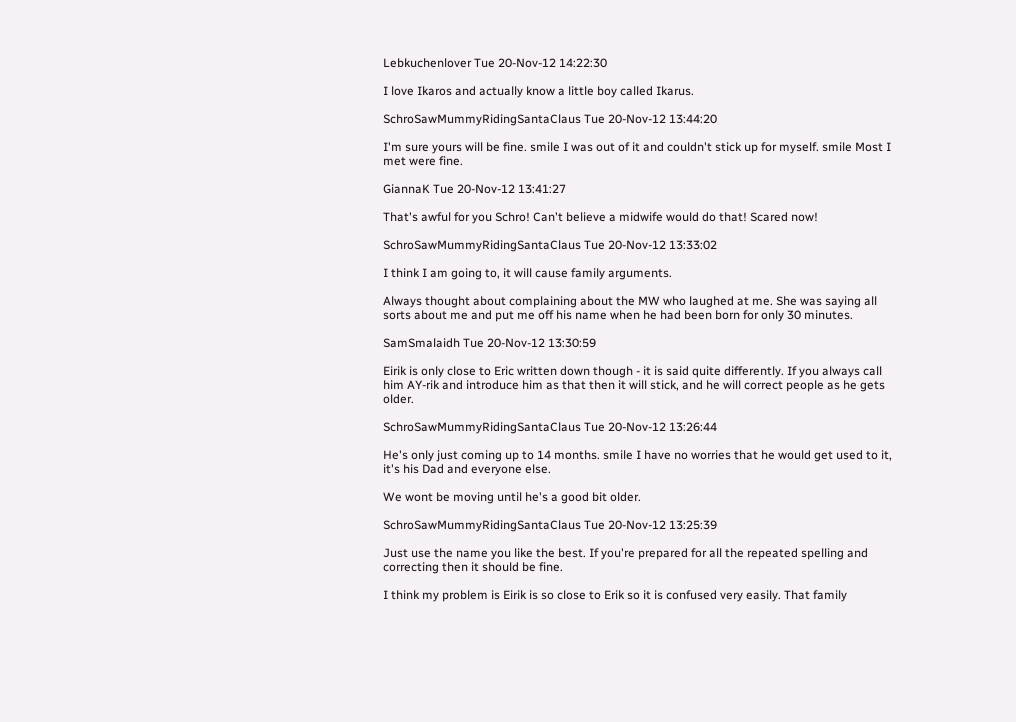Lebkuchenlover Tue 20-Nov-12 14:22:30

I love Ikaros and actually know a little boy called Ikarus.

SchroSawMummyRidingSantaClaus Tue 20-Nov-12 13:44:20

I'm sure yours will be fine. smile I was out of it and couldn't stick up for myself. smile Most I met were fine.

GiannaK Tue 20-Nov-12 13:41:27

That's awful for you Schro! Can't believe a midwife would do that! Scared now!

SchroSawMummyRidingSantaClaus Tue 20-Nov-12 13:33:02

I think I am going to, it will cause family arguments.

Always thought about complaining about the MW who laughed at me. She was saying all sorts about me and put me off his name when he had been born for only 30 minutes.

SamSmalaidh Tue 20-Nov-12 13:30:59

Eirik is only close to Eric written down though - it is said quite differently. If you always call him AY-rik and introduce him as that then it will stick, and he will correct people as he gets older.

SchroSawMummyRidingSantaClaus Tue 20-Nov-12 13:26:44

He's only just coming up to 14 months. smile I have no worries that he would get used to it, it's his Dad and everyone else.

We wont be moving until he's a good bit older.

SchroSawMummyRidingSantaClaus Tue 20-Nov-12 13:25:39

Just use the name you like the best. If you're prepared for all the repeated spelling and correcting then it should be fine.

I think my problem is Eirik is so close to Erik so it is confused very easily. That family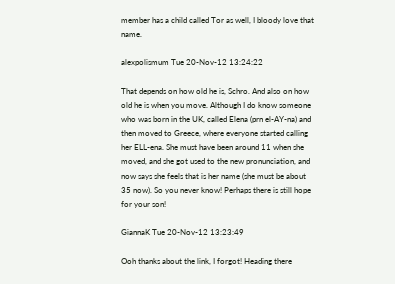member has a child called Tor as well, I bloody love that name.

alexpolismum Tue 20-Nov-12 13:24:22

That depends on how old he is, Schro. And also on how old he is when you move. Although I do know someone who was born in the UK, called Elena (prn el-AY-na) and then moved to Greece, where everyone started calling her ELL-ena. She must have been around 11 when she moved, and she got used to the new pronunciation, and now says she feels that is her name (she must be about 35 now). So you never know! Perhaps there is still hope for your son!

GiannaK Tue 20-Nov-12 13:23:49

Ooh thanks about the link, I forgot! Heading there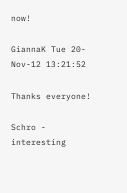now!

GiannaK Tue 20-Nov-12 13:21:52

Thanks everyone!

Schro - interesting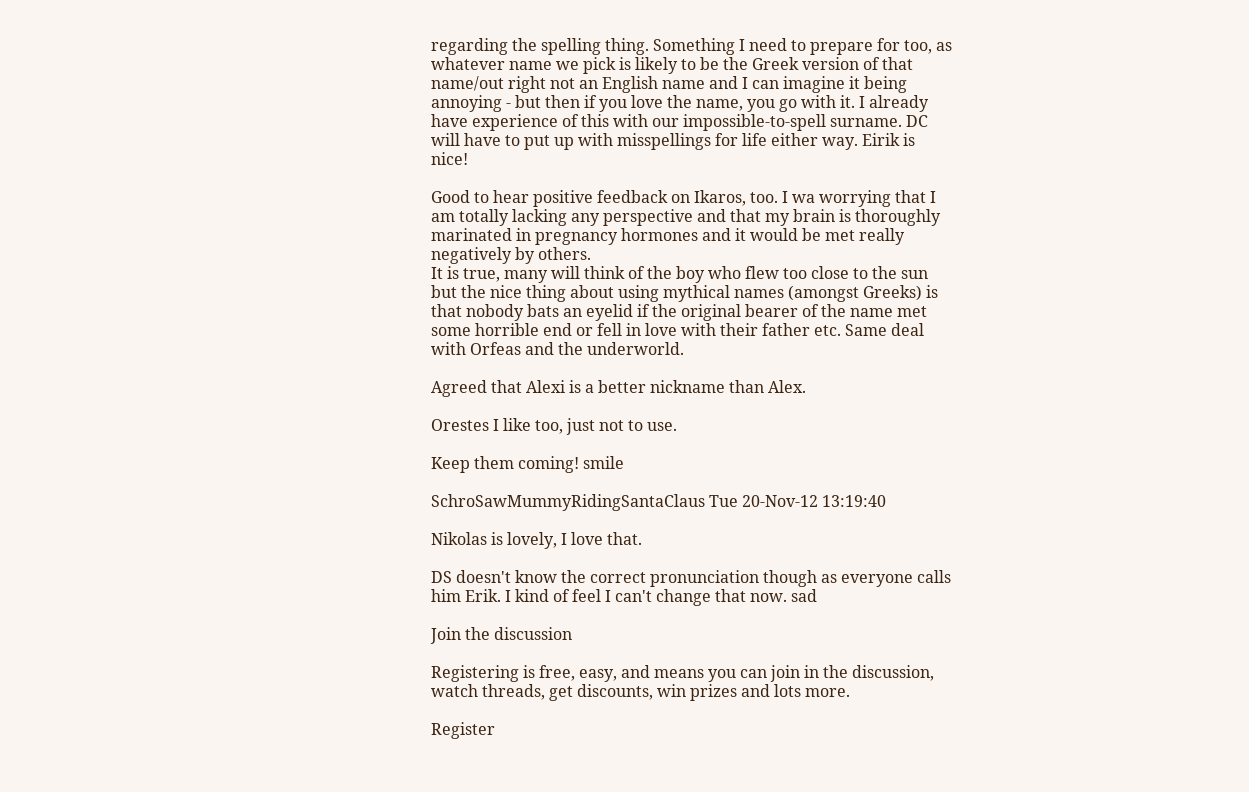regarding the spelling thing. Something I need to prepare for too, as whatever name we pick is likely to be the Greek version of that name/out right not an English name and I can imagine it being annoying - but then if you love the name, you go with it. I already have experience of this with our impossible-to-spell surname. DC will have to put up with misspellings for life either way. Eirik is nice!

Good to hear positive feedback on Ikaros, too. I wa worrying that I am totally lacking any perspective and that my brain is thoroughly marinated in pregnancy hormones and it would be met really negatively by others.
It is true, many will think of the boy who flew too close to the sun but the nice thing about using mythical names (amongst Greeks) is that nobody bats an eyelid if the original bearer of the name met some horrible end or fell in love with their father etc. Same deal with Orfeas and the underworld.

Agreed that Alexi is a better nickname than Alex.

Orestes I like too, just not to use.

Keep them coming! smile

SchroSawMummyRidingSantaClaus Tue 20-Nov-12 13:19:40

Nikolas is lovely, I love that.

DS doesn't know the correct pronunciation though as everyone calls him Erik. I kind of feel I can't change that now. sad

Join the discussion

Registering is free, easy, and means you can join in the discussion, watch threads, get discounts, win prizes and lots more.

Register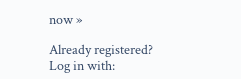now »

Already registered? Log in with: